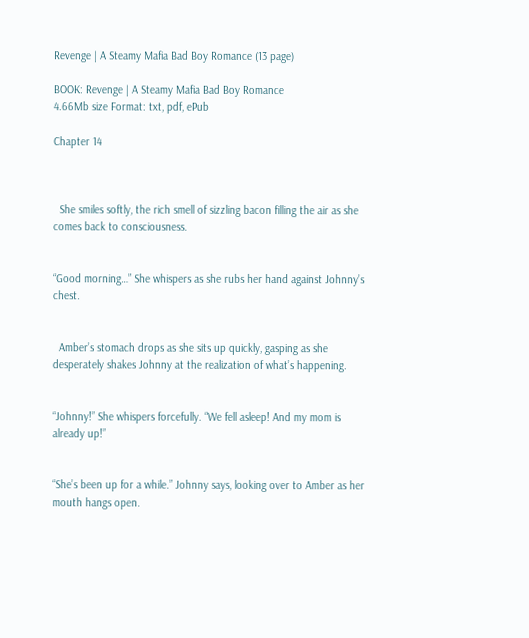Revenge | A Steamy Mafia Bad Boy Romance (13 page)

BOOK: Revenge | A Steamy Mafia Bad Boy Romance
4.66Mb size Format: txt, pdf, ePub

Chapter 14



  She smiles softly, the rich smell of sizzling bacon filling the air as she comes back to consciousness.


“Good morning…” She whispers as she rubs her hand against Johnny’s chest.


  Amber’s stomach drops as she sits up quickly, gasping as she desperately shakes Johnny at the realization of what’s happening.


“Johnny!” She whispers forcefully. “We fell asleep! And my mom is already up!”


“She’s been up for a while.” Johnny says, looking over to Amber as her mouth hangs open.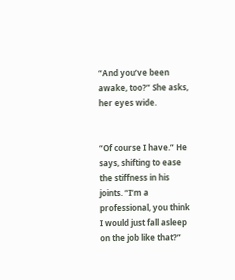“And you’ve been awake, too?” She asks, her eyes wide.


“Of course I have.” He says, shifting to ease the stiffness in his joints. “I’m a professional, you think I would just fall asleep on the job like that?”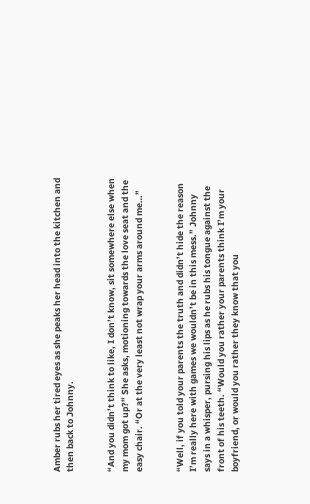Amber rubs her tired eyes as she peaks her head into the kitchen and then back to Johnny.


“And you didn’t think to like, I don’t know, sit somewhere else when my mom got up?” She asks, motioning towards the love seat and the easy chair. “Or at the very least not wrap your arms around me…”


“Well, if you told your parents the truth and didn’t hide the reason I’m really here with games we wouldn’t be in this mess.” Johnny says in a whisper, pursing his lips as he rubs his tongue against the front of his teeth. “Would you rather your parents think I’m your boyfriend, or would you rather they know that you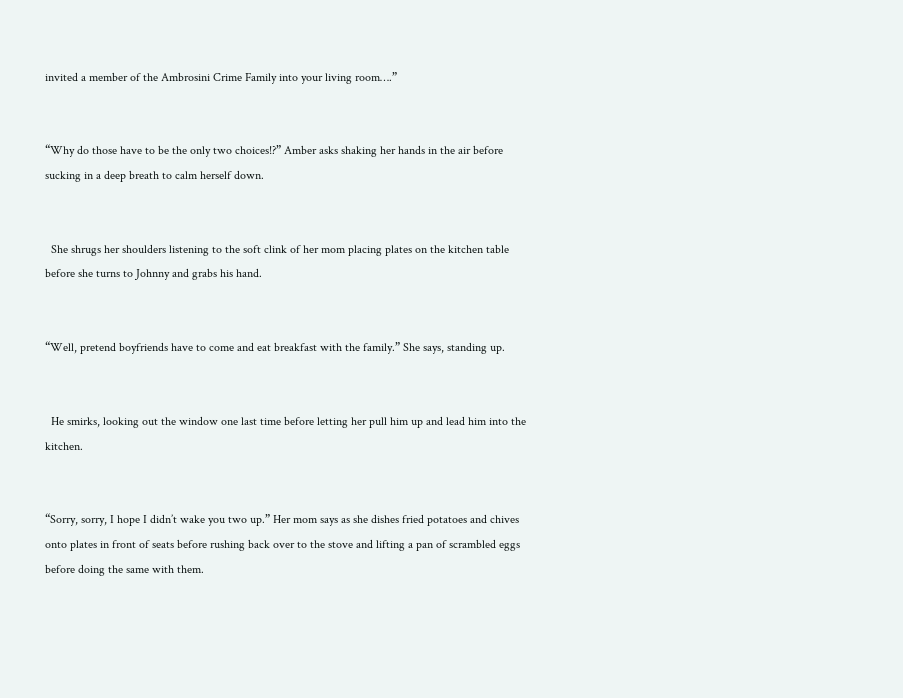invited a member of the Ambrosini Crime Family into your living room….”


“Why do those have to be the only two choices!?” Amber asks shaking her hands in the air before sucking in a deep breath to calm herself down.


  She shrugs her shoulders listening to the soft clink of her mom placing plates on the kitchen table before she turns to Johnny and grabs his hand.


“Well, pretend boyfriends have to come and eat breakfast with the family.” She says, standing up.


  He smirks, looking out the window one last time before letting her pull him up and lead him into the kitchen.


“Sorry, sorry, I hope I didn’t wake you two up.” Her mom says as she dishes fried potatoes and chives onto plates in front of seats before rushing back over to the stove and lifting a pan of scrambled eggs before doing the same with them.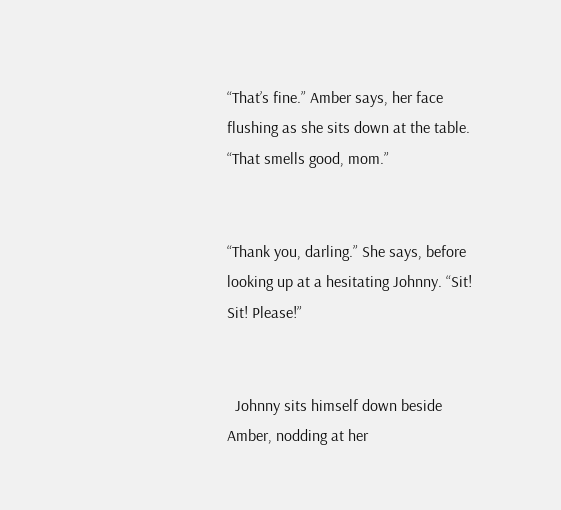“That’s fine.” Amber says, her face flushing as she sits down at the table. “That smells good, mom.”


“Thank you, darling.” She says, before looking up at a hesitating Johnny. “Sit! Sit! Please!”


  Johnny sits himself down beside Amber, nodding at her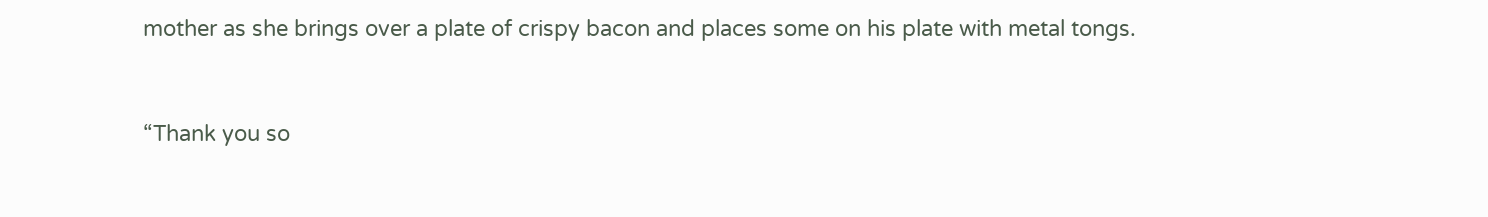mother as she brings over a plate of crispy bacon and places some on his plate with metal tongs.


“Thank you so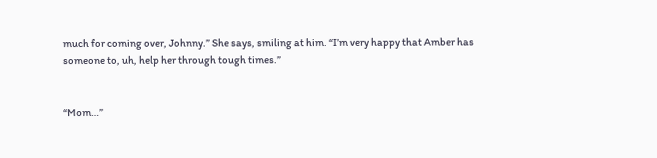much for coming over, Johnny.” She says, smiling at him. “I’m very happy that Amber has someone to, uh, help her through tough times.”


“Mom…”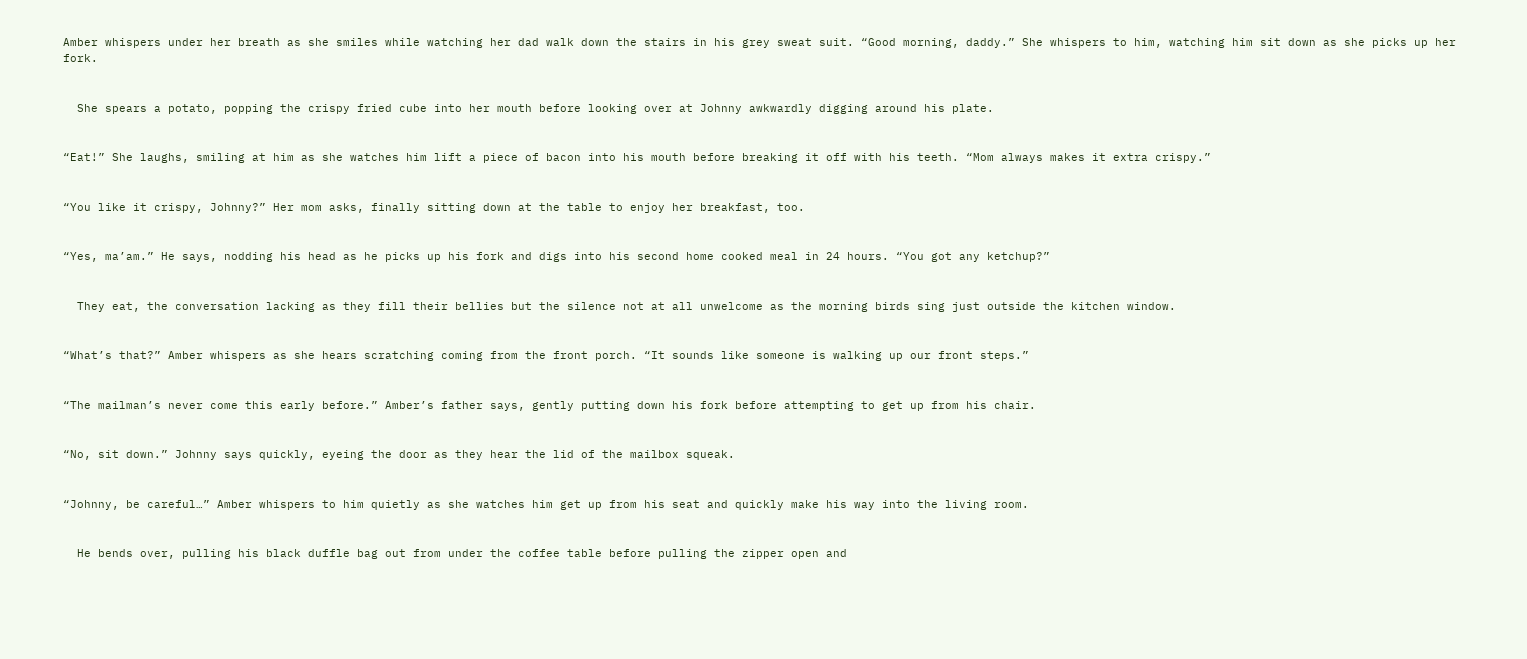Amber whispers under her breath as she smiles while watching her dad walk down the stairs in his grey sweat suit. “Good morning, daddy.” She whispers to him, watching him sit down as she picks up her fork.


  She spears a potato, popping the crispy fried cube into her mouth before looking over at Johnny awkwardly digging around his plate.


“Eat!” She laughs, smiling at him as she watches him lift a piece of bacon into his mouth before breaking it off with his teeth. “Mom always makes it extra crispy.”


“You like it crispy, Johnny?” Her mom asks, finally sitting down at the table to enjoy her breakfast, too.


“Yes, ma’am.” He says, nodding his head as he picks up his fork and digs into his second home cooked meal in 24 hours. “You got any ketchup?”


  They eat, the conversation lacking as they fill their bellies but the silence not at all unwelcome as the morning birds sing just outside the kitchen window.


“What’s that?” Amber whispers as she hears scratching coming from the front porch. “It sounds like someone is walking up our front steps.”


“The mailman’s never come this early before.” Amber’s father says, gently putting down his fork before attempting to get up from his chair.


“No, sit down.” Johnny says quickly, eyeing the door as they hear the lid of the mailbox squeak.


“Johnny, be careful…” Amber whispers to him quietly as she watches him get up from his seat and quickly make his way into the living room.


  He bends over, pulling his black duffle bag out from under the coffee table before pulling the zipper open and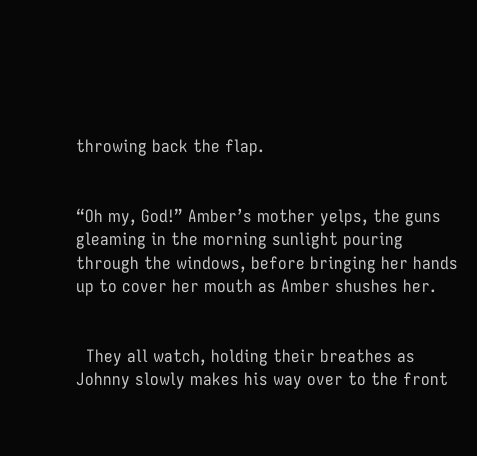throwing back the flap.


“Oh my, God!” Amber’s mother yelps, the guns gleaming in the morning sunlight pouring through the windows, before bringing her hands up to cover her mouth as Amber shushes her.


  They all watch, holding their breathes as Johnny slowly makes his way over to the front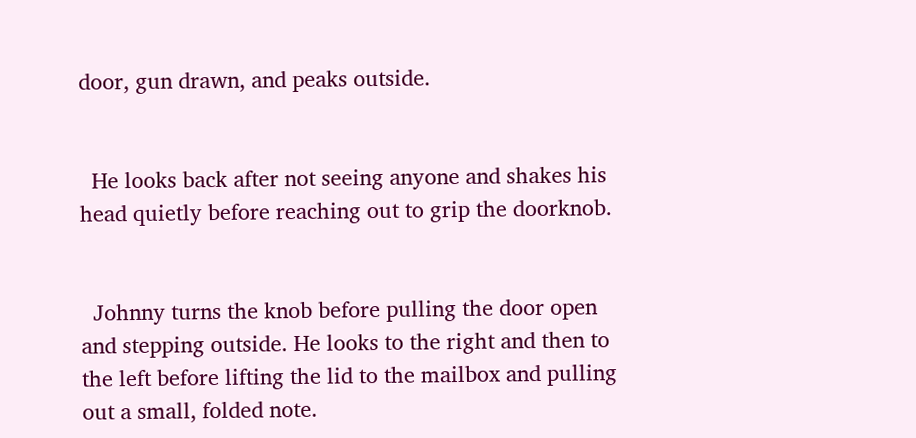door, gun drawn, and peaks outside.


  He looks back after not seeing anyone and shakes his head quietly before reaching out to grip the doorknob.


  Johnny turns the knob before pulling the door open and stepping outside. He looks to the right and then to the left before lifting the lid to the mailbox and pulling out a small, folded note.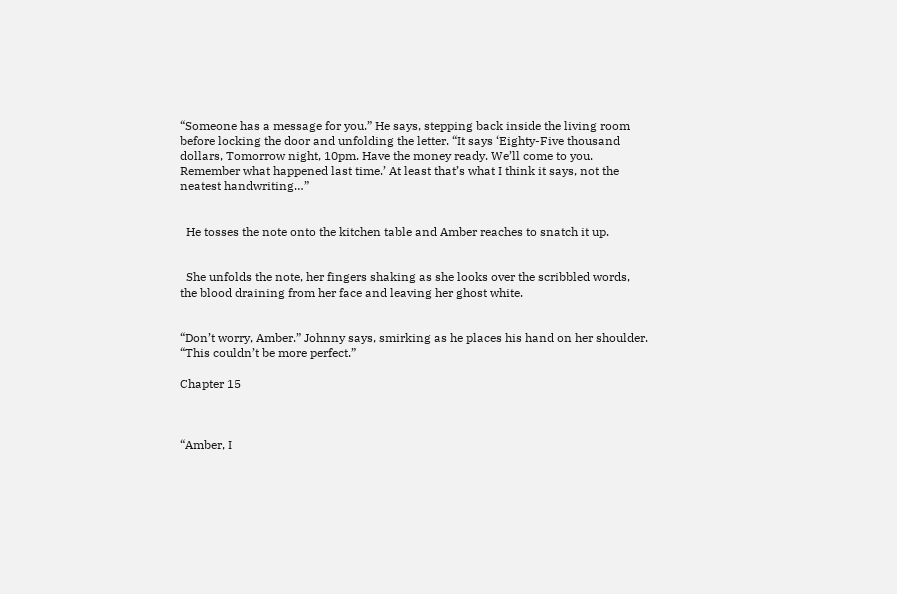“Someone has a message for you.” He says, stepping back inside the living room before locking the door and unfolding the letter. “It says ‘Eighty-Five thousand dollars, Tomorrow night, 10pm. Have the money ready. We’ll come to you. Remember what happened last time.’ At least that’s what I think it says, not the neatest handwriting…”


  He tosses the note onto the kitchen table and Amber reaches to snatch it up.


  She unfolds the note, her fingers shaking as she looks over the scribbled words, the blood draining from her face and leaving her ghost white.


“Don’t worry, Amber.” Johnny says, smirking as he places his hand on her shoulder. “This couldn’t be more perfect.”

Chapter 15



“Amber, I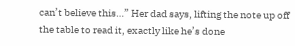can’t believe this…” Her dad says, lifting the note up off the table to read it, exactly like he’s done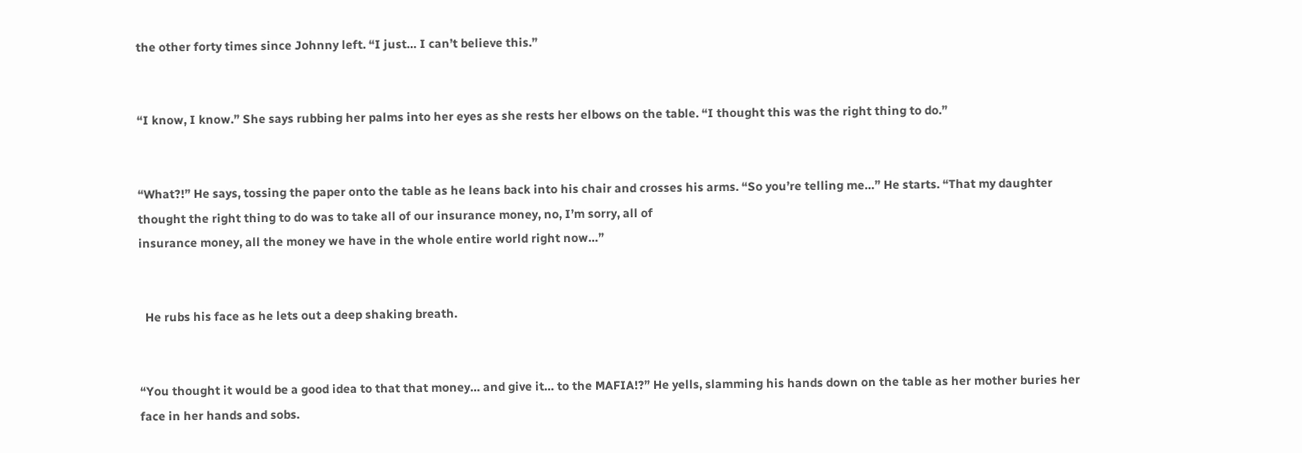the other forty times since Johnny left. “I just… I can’t believe this.”


“I know, I know.” She says rubbing her palms into her eyes as she rests her elbows on the table. “I thought this was the right thing to do.”


“What?!” He says, tossing the paper onto the table as he leans back into his chair and crosses his arms. “So you’re telling me…” He starts. “That my daughter thought the right thing to do was to take all of our insurance money, no, I’m sorry, all of
insurance money, all the money we have in the whole entire world right now…”


  He rubs his face as he lets out a deep shaking breath.


“You thought it would be a good idea to that that money… and give it… to the MAFIA!?” He yells, slamming his hands down on the table as her mother buries her face in her hands and sobs.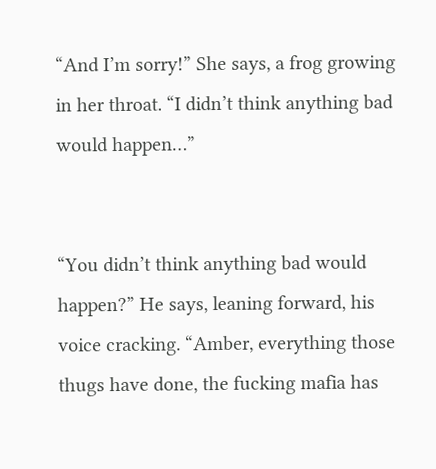“And I’m sorry!” She says, a frog growing in her throat. “I didn’t think anything bad would happen…”


“You didn’t think anything bad would happen?” He says, leaning forward, his voice cracking. “Amber, everything those thugs have done, the fucking mafia has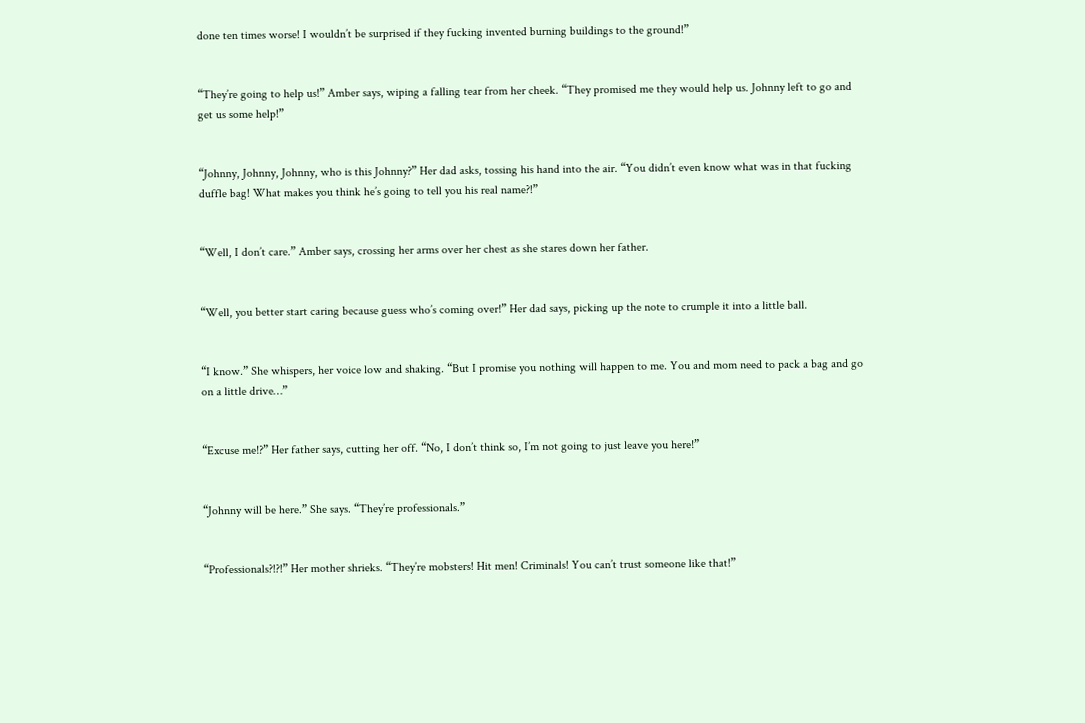done ten times worse! I wouldn’t be surprised if they fucking invented burning buildings to the ground!”


“They’re going to help us!” Amber says, wiping a falling tear from her cheek. “They promised me they would help us. Johnny left to go and get us some help!”


“Johnny, Johnny, Johnny, who is this Johnny?” Her dad asks, tossing his hand into the air. “You didn’t even know what was in that fucking duffle bag! What makes you think he’s going to tell you his real name?!”


“Well, I don’t care.” Amber says, crossing her arms over her chest as she stares down her father.


“Well, you better start caring because guess who’s coming over!” Her dad says, picking up the note to crumple it into a little ball.


“I know.” She whispers, her voice low and shaking. “But I promise you nothing will happen to me. You and mom need to pack a bag and go on a little drive…”


“Excuse me!?” Her father says, cutting her off. “No, I don’t think so, I’m not going to just leave you here!”


“Johnny will be here.” She says. “They’re professionals.”


“Professionals?!?!” Her mother shrieks. “They’re mobsters! Hit men! Criminals! You can’t trust someone like that!”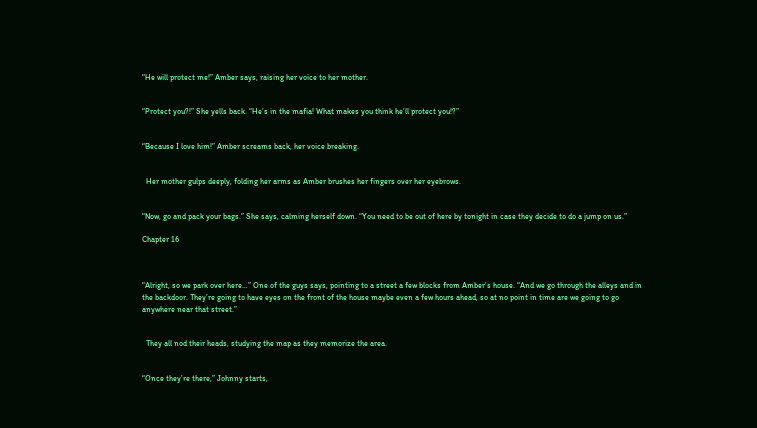“He will protect me!” Amber says, raising her voice to her mother.


“Protect you?!” She yells back. “He’s in the mafia! What makes you think he’ll protect you!?”


“Because I love him!” Amber screams back, her voice breaking.


  Her mother gulps deeply, folding her arms as Amber brushes her fingers over her eyebrows.


“Now, go and pack your bags.” She says, calming herself down. “You need to be out of here by tonight in case they decide to do a jump on us.”

Chapter 16



“Alright, so we park over here…” One of the guys says, pointing to a street a few blocks from Amber’s house. “And we go through the alleys and in the backdoor. They’re going to have eyes on the front of the house maybe even a few hours ahead, so at no point in time are we going to go anywhere near that street.”


  They all nod their heads, studying the map as they memorize the area.


“Once they’re there,” Johnny starts,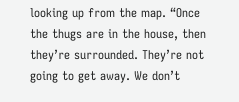looking up from the map. “Once the thugs are in the house, then they’re surrounded. They’re not going to get away. We don’t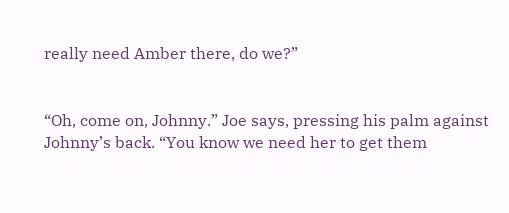really need Amber there, do we?”


“Oh, come on, Johnny.” Joe says, pressing his palm against Johnny’s back. “You know we need her to get them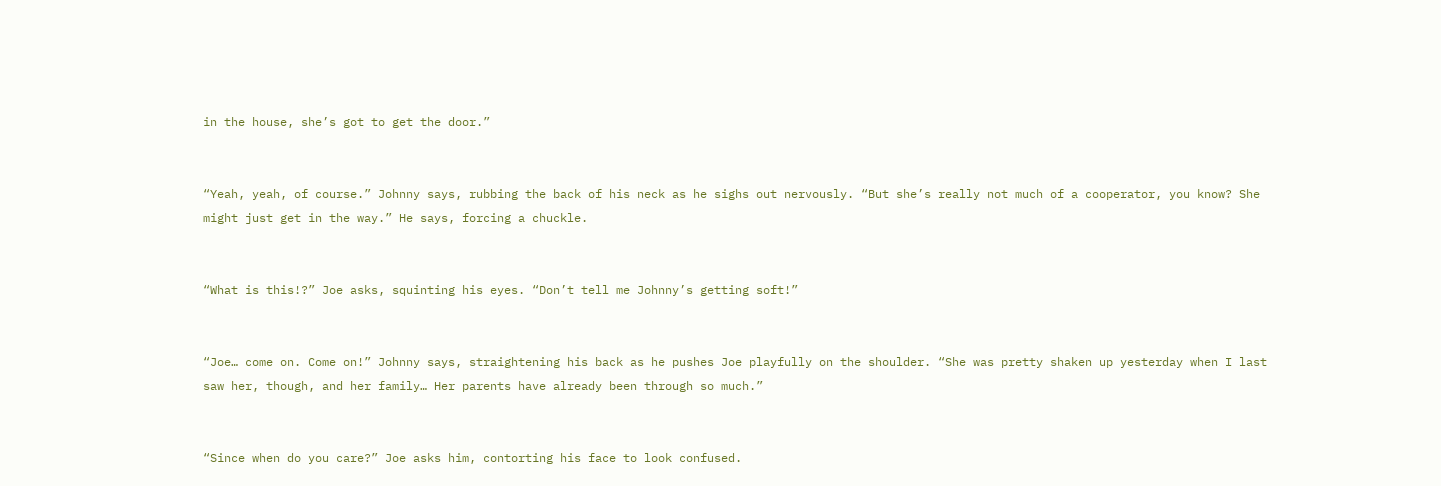in the house, she’s got to get the door.”


“Yeah, yeah, of course.” Johnny says, rubbing the back of his neck as he sighs out nervously. “But she’s really not much of a cooperator, you know? She might just get in the way.” He says, forcing a chuckle.


“What is this!?” Joe asks, squinting his eyes. “Don’t tell me Johnny’s getting soft!”


“Joe… come on. Come on!” Johnny says, straightening his back as he pushes Joe playfully on the shoulder. “She was pretty shaken up yesterday when I last saw her, though, and her family… Her parents have already been through so much.”


“Since when do you care?” Joe asks him, contorting his face to look confused.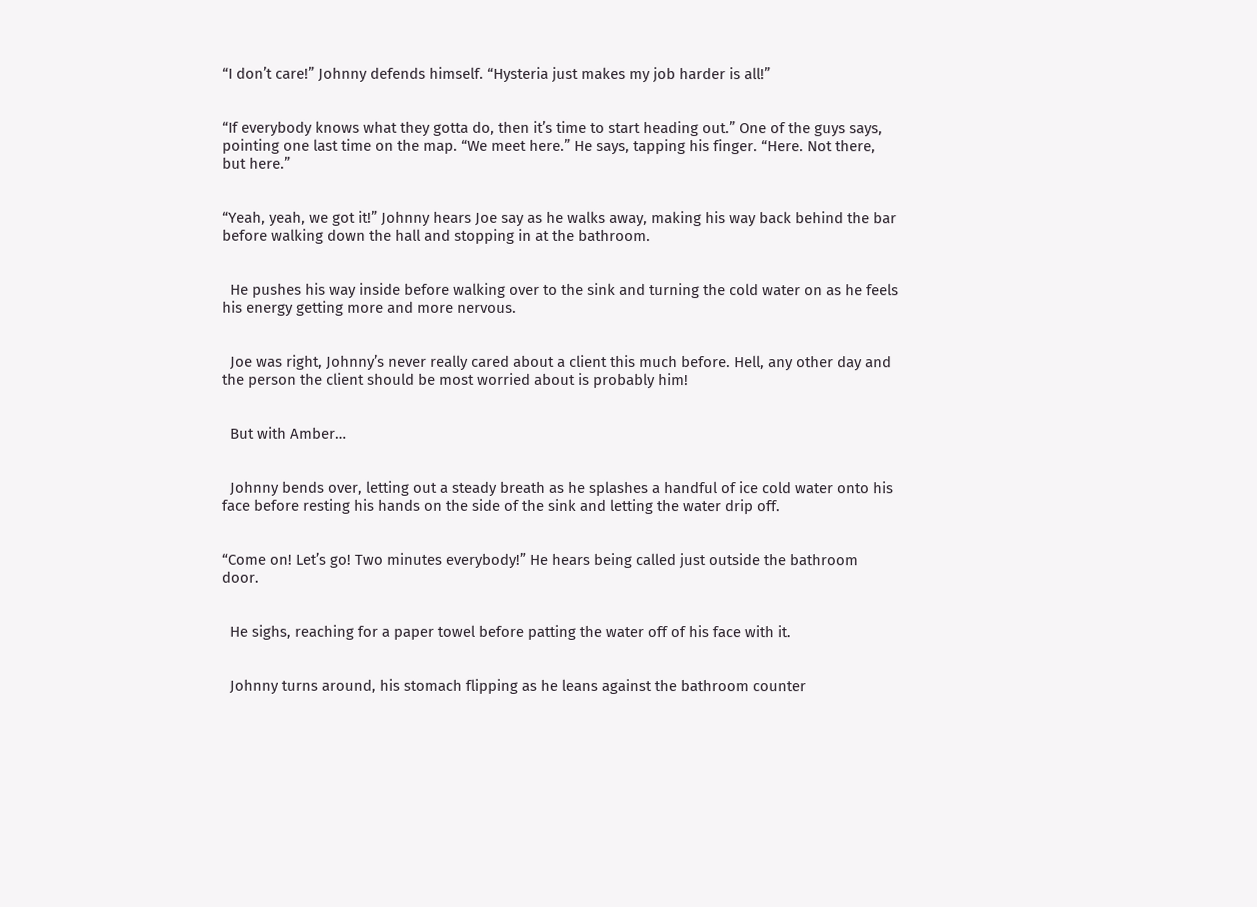“I don’t care!” Johnny defends himself. “Hysteria just makes my job harder is all!”


“If everybody knows what they gotta do, then it’s time to start heading out.” One of the guys says, pointing one last time on the map. “We meet here.” He says, tapping his finger. “Here. Not there, but here.”


“Yeah, yeah, we got it!” Johnny hears Joe say as he walks away, making his way back behind the bar before walking down the hall and stopping in at the bathroom.


  He pushes his way inside before walking over to the sink and turning the cold water on as he feels his energy getting more and more nervous.


  Joe was right, Johnny’s never really cared about a client this much before. Hell, any other day and the person the client should be most worried about is probably him!


  But with Amber…


  Johnny bends over, letting out a steady breath as he splashes a handful of ice cold water onto his face before resting his hands on the side of the sink and letting the water drip off.


“Come on! Let’s go! Two minutes everybody!” He hears being called just outside the bathroom door.


  He sighs, reaching for a paper towel before patting the water off of his face with it.


  Johnny turns around, his stomach flipping as he leans against the bathroom counter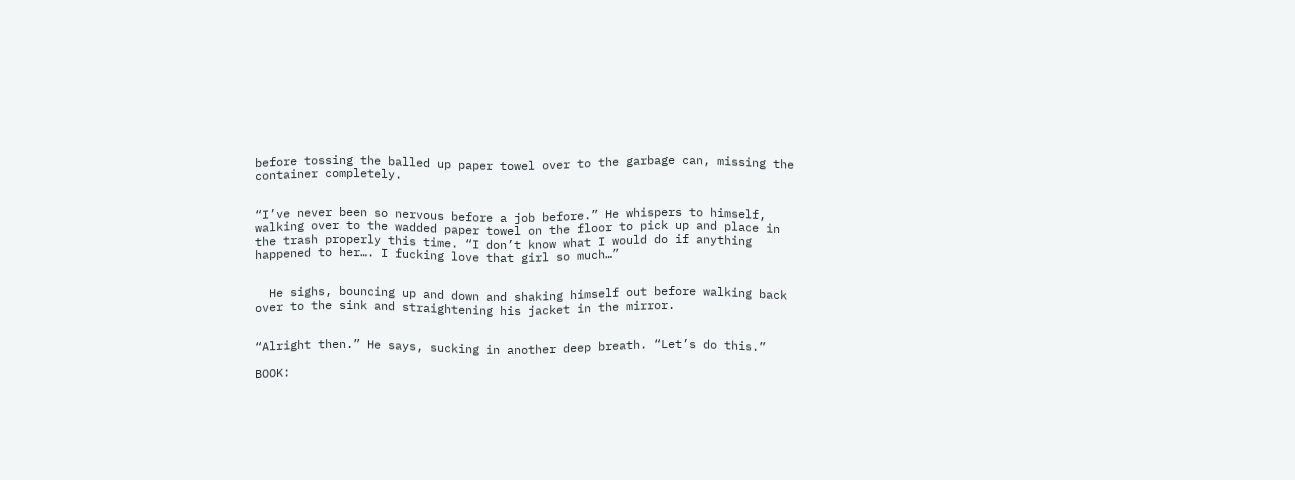before tossing the balled up paper towel over to the garbage can, missing the container completely.


“I’ve never been so nervous before a job before.” He whispers to himself, walking over to the wadded paper towel on the floor to pick up and place in the trash properly this time. “I don’t know what I would do if anything happened to her…. I fucking love that girl so much…”


  He sighs, bouncing up and down and shaking himself out before walking back over to the sink and straightening his jacket in the mirror.


“Alright then.” He says, sucking in another deep breath. “Let’s do this.”

BOOK: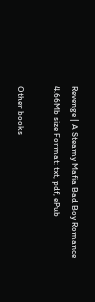Revenge | A Steamy Mafia Bad Boy Romance
4.66Mb size Format: txt, pdf, ePub

Other books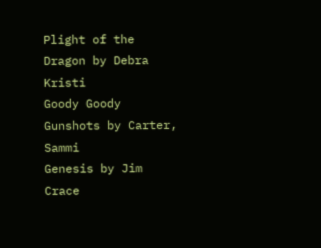Plight of the Dragon by Debra Kristi
Goody Goody Gunshots by Carter, Sammi
Genesis by Jim Crace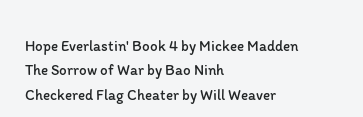Hope Everlastin' Book 4 by Mickee Madden
The Sorrow of War by Bao Ninh
Checkered Flag Cheater by Will Weaver